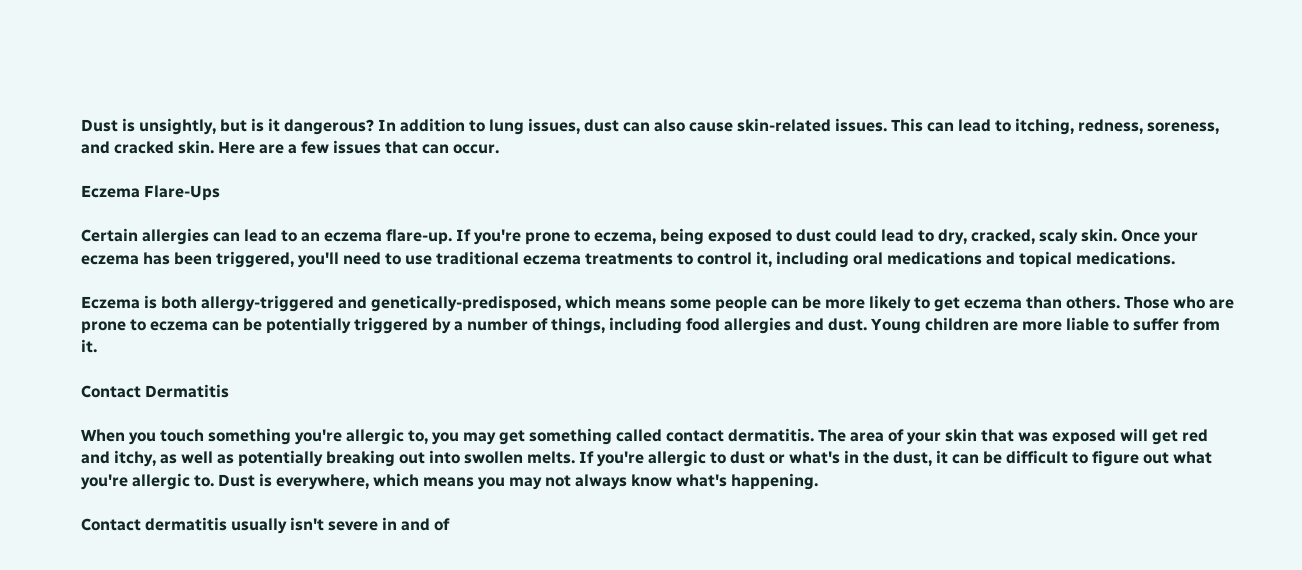Dust is unsightly, but is it dangerous? In addition to lung issues, dust can also cause skin-related issues. This can lead to itching, redness, soreness, and cracked skin. Here are a few issues that can occur.

Eczema Flare-Ups

Certain allergies can lead to an eczema flare-up. If you're prone to eczema, being exposed to dust could lead to dry, cracked, scaly skin. Once your eczema has been triggered, you'll need to use traditional eczema treatments to control it, including oral medications and topical medications.

Eczema is both allergy-triggered and genetically-predisposed, which means some people can be more likely to get eczema than others. Those who are prone to eczema can be potentially triggered by a number of things, including food allergies and dust. Young children are more liable to suffer from it.

Contact Dermatitis

When you touch something you're allergic to, you may get something called contact dermatitis. The area of your skin that was exposed will get red and itchy, as well as potentially breaking out into swollen melts. If you're allergic to dust or what's in the dust, it can be difficult to figure out what you're allergic to. Dust is everywhere, which means you may not always know what's happening.

Contact dermatitis usually isn't severe in and of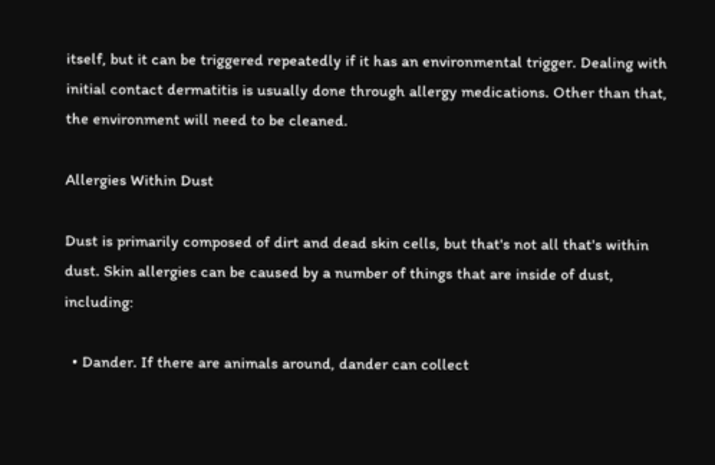itself, but it can be triggered repeatedly if it has an environmental trigger. Dealing with initial contact dermatitis is usually done through allergy medications. Other than that, the environment will need to be cleaned.

Allergies Within Dust

Dust is primarily composed of dirt and dead skin cells, but that's not all that's within dust. Skin allergies can be caused by a number of things that are inside of dust, including:

  • Dander. If there are animals around, dander can collect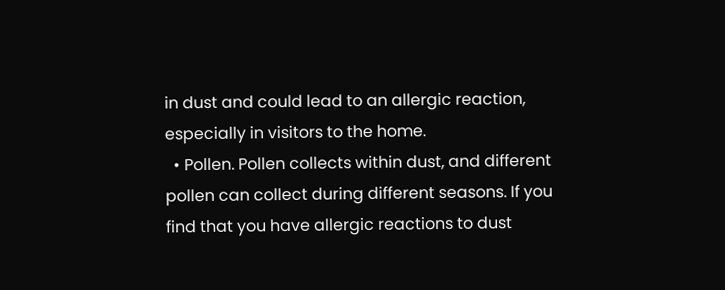in dust and could lead to an allergic reaction, especially in visitors to the home.
  • Pollen. Pollen collects within dust, and different pollen can collect during different seasons. If you find that you have allergic reactions to dust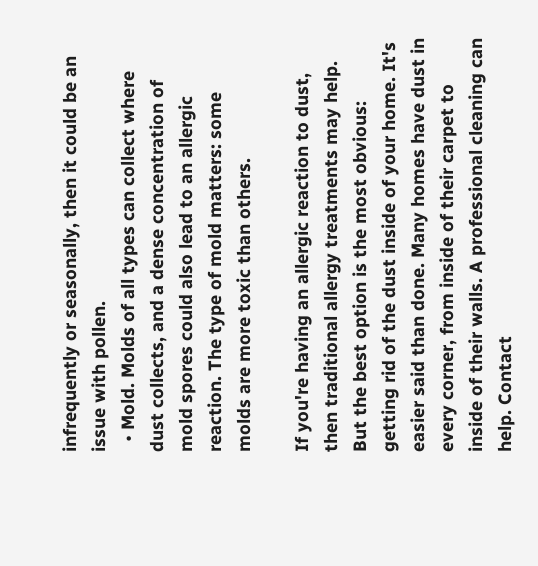infrequently or seasonally, then it could be an issue with pollen.
  • Mold. Molds of all types can collect where dust collects, and a dense concentration of mold spores could also lead to an allergic reaction. The type of mold matters: some molds are more toxic than others.

If you're having an allergic reaction to dust, then traditional allergy treatments may help. But the best option is the most obvious: getting rid of the dust inside of your home. It's easier said than done. Many homes have dust in every corner, from inside of their carpet to inside of their walls. A professional cleaning can help. Contact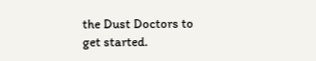the Dust Doctors to get started.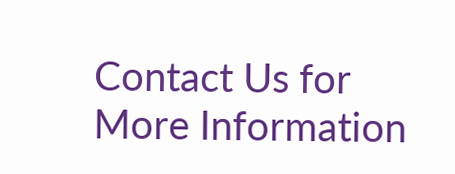Contact Us for More Information